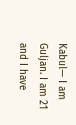Kabul— I am Guljan. I am 21 and I have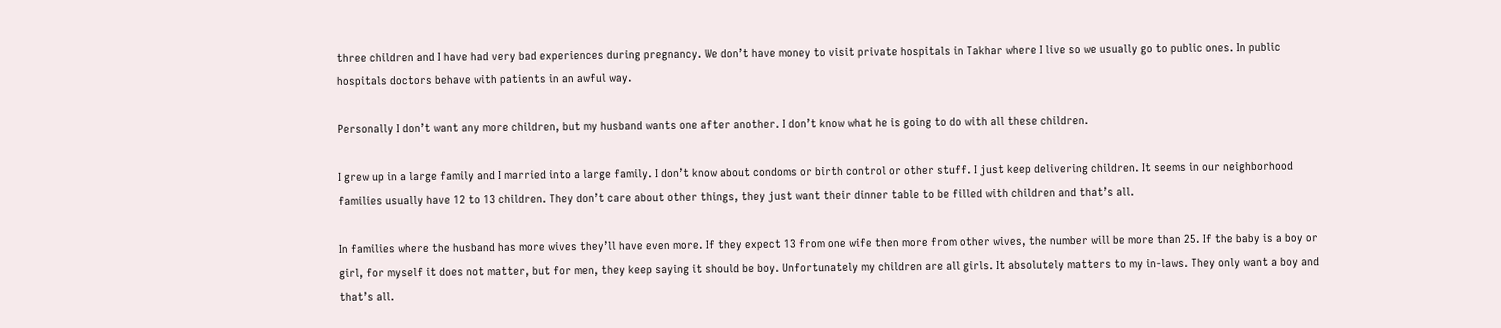three children and I have had very bad experiences during pregnancy. We don’t have money to visit private hospitals in Takhar where I live so we usually go to public ones. In public hospitals doctors behave with patients in an awful way.

Personally I don’t want any more children, but my husband wants one after another. I don’t know what he is going to do with all these children.

I grew up in a large family and I married into a large family. I don’t know about condoms or birth control or other stuff. I just keep delivering children. It seems in our neighborhood families usually have 12 to 13 children. They don’t care about other things, they just want their dinner table to be filled with children and that’s all.

In families where the husband has more wives they’ll have even more. If they expect 13 from one wife then more from other wives, the number will be more than 25. If the baby is a boy or girl, for myself it does not matter, but for men, they keep saying it should be boy. Unfortunately my children are all girls. It absolutely matters to my in-laws. They only want a boy and that’s all.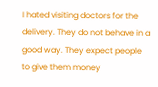I hated visiting doctors for the delivery. They do not behave in a good way. They expect people to give them money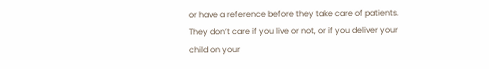or have a reference before they take care of patients. They don’t care if you live or not, or if you deliver your child on your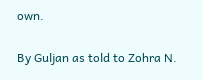own.

By Guljan as told to Zohra N.